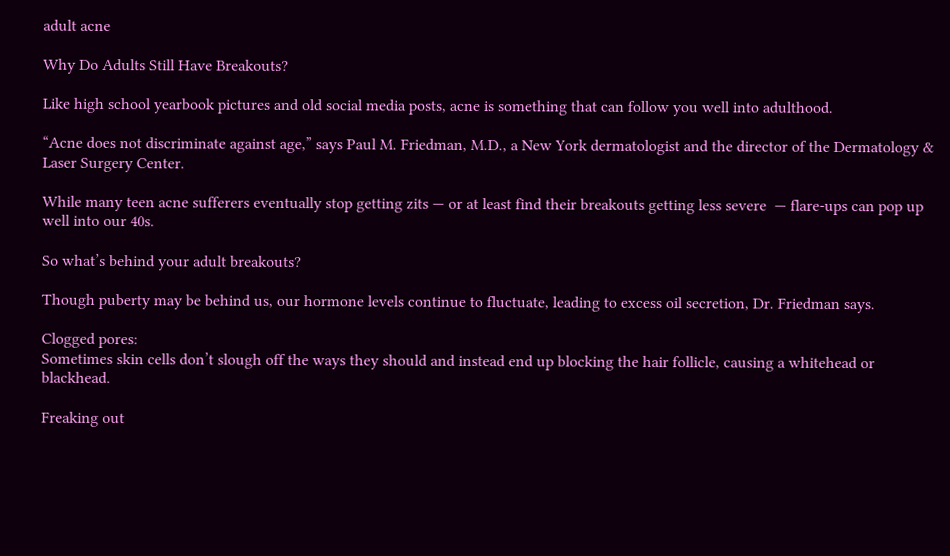adult acne

Why Do Adults Still Have Breakouts?

Like high school yearbook pictures and old social media posts, acne is something that can follow you well into adulthood.

“Acne does not discriminate against age,” says Paul M. Friedman, M.D., a New York dermatologist and the director of the Dermatology & Laser Surgery Center.

While many teen acne sufferers eventually stop getting zits — or at least find their breakouts getting less severe  — flare-ups can pop up well into our 40s.

So what’s behind your adult breakouts?

Though puberty may be behind us, our hormone levels continue to fluctuate, leading to excess oil secretion, Dr. Friedman says.

Clogged pores:
Sometimes skin cells don’t slough off the ways they should and instead end up blocking the hair follicle, causing a whitehead or blackhead.

Freaking out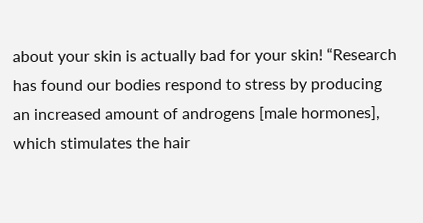about your skin is actually bad for your skin! “Research has found our bodies respond to stress by producing an increased amount of androgens [male hormones], which stimulates the hair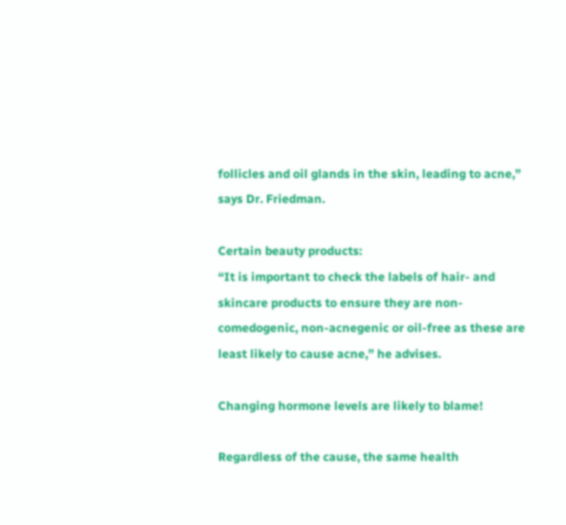follicles and oil glands in the skin, leading to acne,” says Dr. Friedman.

Certain beauty products:
“It is important to check the labels of hair- and skincare products to ensure they are non-comedogenic, non-acnegenic or oil-free as these are least likely to cause acne,” he advises.

Changing hormone levels are likely to blame!

Regardless of the cause, the same health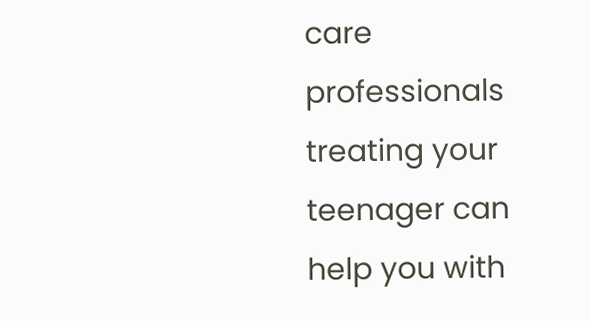care professionals treating your teenager can help you with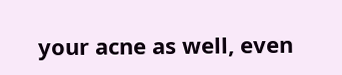your acne as well, even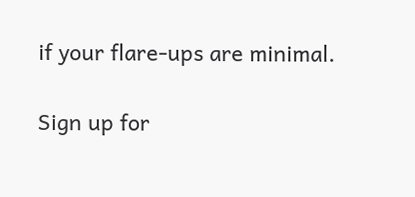if your flare-ups are minimal.

Sign up for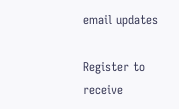email updates

Register to receive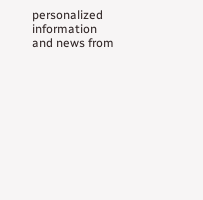personalized information and news from